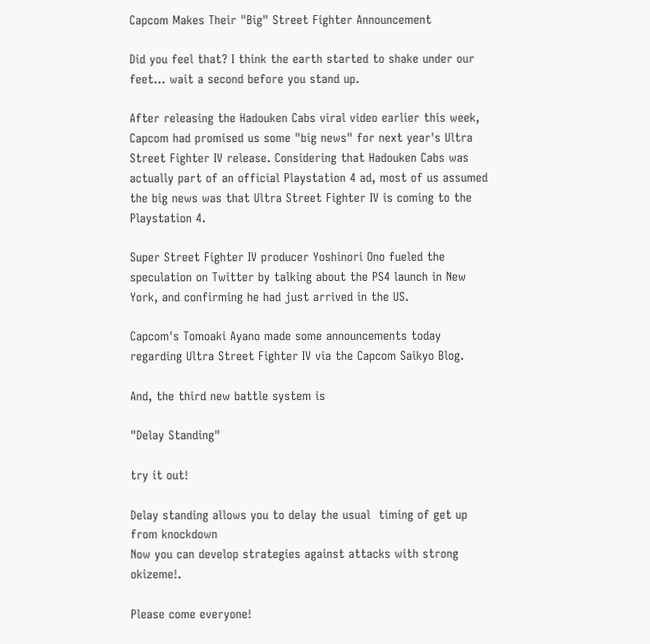Capcom Makes Their "Big" Street Fighter Announcement

Did you feel that? I think the earth started to shake under our feet... wait a second before you stand up.

After releasing the Hadouken Cabs viral video earlier this week, Capcom had promised us some "big news" for next year's Ultra Street Fighter IV release. Considering that Hadouken Cabs was actually part of an official Playstation 4 ad, most of us assumed the big news was that Ultra Street Fighter IV is coming to the Playstation 4.

Super Street Fighter IV producer Yoshinori Ono fueled the speculation on Twitter by talking about the PS4 launch in New York, and confirming he had just arrived in the US.

Capcom's Tomoaki Ayano made some announcements today regarding Ultra Street Fighter IV via the Capcom Saikyo Blog.

And, the third new battle system is

"Delay Standing"

try it out!

Delay standing allows you to delay the usual  timing of get up from knockdown
Now you can develop strategies against attacks with strong okizeme!.

Please come everyone!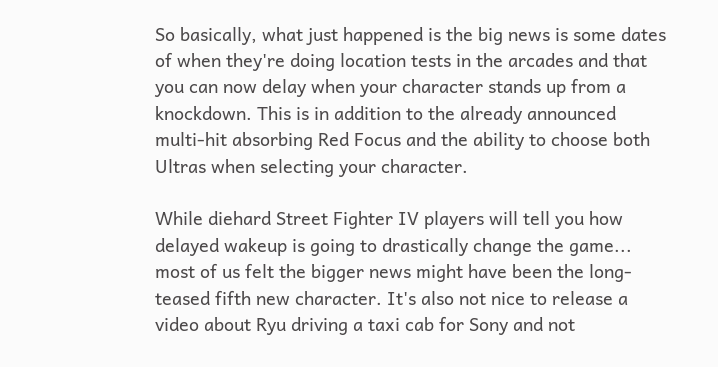So basically, what just happened is the big news is some dates of when they're doing location tests in the arcades and that you can now delay when your character stands up from a knockdown. This is in addition to the already announced multi-hit absorbing Red Focus and the ability to choose both Ultras when selecting your character.

While diehard Street Fighter IV players will tell you how delayed wakeup is going to drastically change the game... most of us felt the bigger news might have been the long-teased fifth new character. It's also not nice to release a video about Ryu driving a taxi cab for Sony and not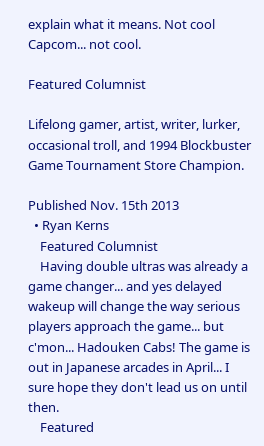explain what it means. Not cool Capcom... not cool.

Featured Columnist

Lifelong gamer, artist, writer, lurker, occasional troll, and 1994 Blockbuster Game Tournament Store Champion.

Published Nov. 15th 2013
  • Ryan Kerns
    Featured Columnist
    Having double ultras was already a game changer... and yes delayed wakeup will change the way serious players approach the game... but c'mon... Hadouken Cabs! The game is out in Japanese arcades in April... I sure hope they don't lead us on until then.
    Featured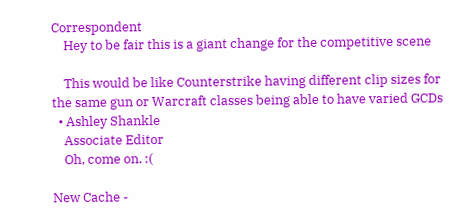Correspondent
    Hey to be fair this is a giant change for the competitive scene

    This would be like Counterstrike having different clip sizes for the same gun or Warcraft classes being able to have varied GCDs
  • Ashley Shankle
    Associate Editor
    Oh, come on. :(

New Cache -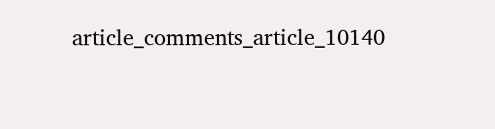article_comments_article_10140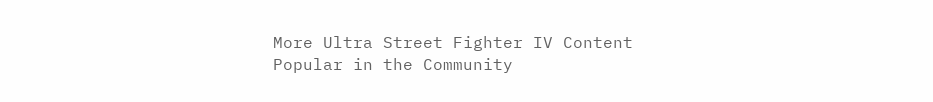More Ultra Street Fighter IV Content
Popular in the Community